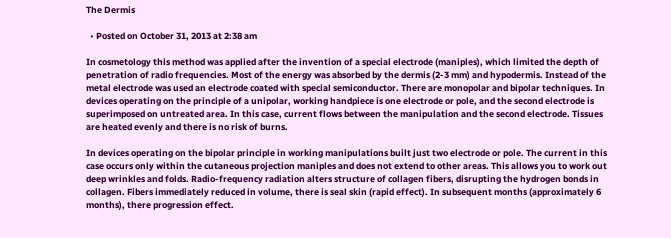The Dermis

  • Posted on October 31, 2013 at 2:38 am

In cosmetology this method was applied after the invention of a special electrode (maniples), which limited the depth of penetration of radio frequencies. Most of the energy was absorbed by the dermis (2-3 mm) and hypodermis. Instead of the metal electrode was used an electrode coated with special semiconductor. There are monopolar and bipolar techniques. In devices operating on the principle of a unipolar, working handpiece is one electrode or pole, and the second electrode is superimposed on untreated area. In this case, current flows between the manipulation and the second electrode. Tissues are heated evenly and there is no risk of burns.

In devices operating on the bipolar principle in working manipulations built just two electrode or pole. The current in this case occurs only within the cutaneous projection maniples and does not extend to other areas. This allows you to work out deep wrinkles and folds. Radio-frequency radiation alters structure of collagen fibers, disrupting the hydrogen bonds in collagen. Fibers immediately reduced in volume, there is seal skin (rapid effect). In subsequent months (approximately 6 months), there progression effect.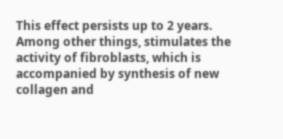This effect persists up to 2 years. Among other things, stimulates the activity of fibroblasts, which is accompanied by synthesis of new collagen and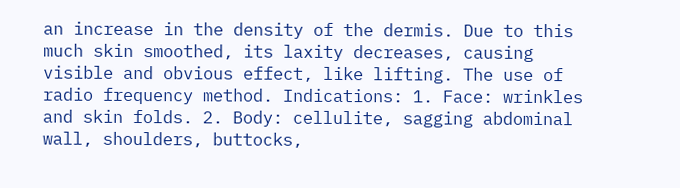an increase in the density of the dermis. Due to this much skin smoothed, its laxity decreases, causing visible and obvious effect, like lifting. The use of radio frequency method. Indications: 1. Face: wrinkles and skin folds. 2. Body: cellulite, sagging abdominal wall, shoulders, buttocks,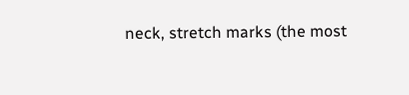neck, stretch marks (the most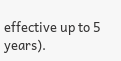effective up to 5 years).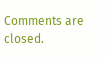Comments are closed.